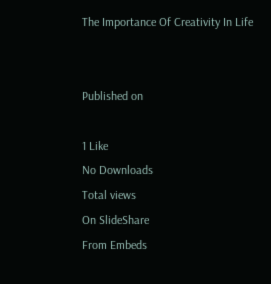The Importance Of Creativity In Life


Published on

1 Like
No Downloads
Total views
On SlideShare
From Embeds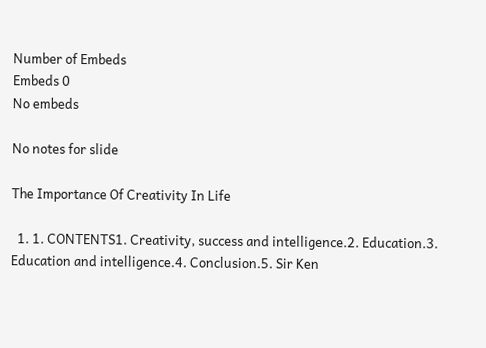Number of Embeds
Embeds 0
No embeds

No notes for slide

The Importance Of Creativity In Life

  1. 1. CONTENTS1. Creativity, success and intelligence.2. Education.3. Education and intelligence.4. Conclusion.5. Sir Ken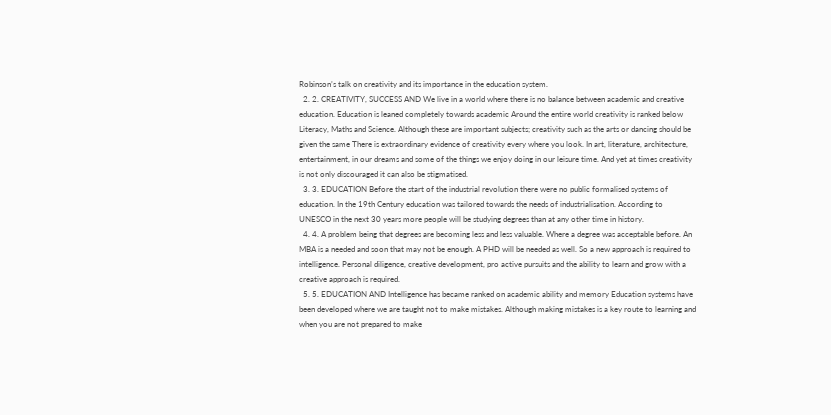Robinson’s talk on creativity and its importance in the education system.
  2. 2. CREATIVITY, SUCCESS AND We live in a world where there is no balance between academic and creative education. Education is leaned completely towards academic Around the entire world creativity is ranked below Literacy, Maths and Science. Although these are important subjects; creativity such as the arts or dancing should be given the same There is extraordinary evidence of creativity every where you look. In art, literature, architecture, entertainment, in our dreams and some of the things we enjoy doing in our leisure time. And yet at times creativity is not only discouraged it can also be stigmatised.
  3. 3. EDUCATION Before the start of the industrial revolution there were no public formalised systems of education. In the 19th Century education was tailored towards the needs of industrialisation. According to UNESCO in the next 30 years more people will be studying degrees than at any other time in history.
  4. 4. A problem being that degrees are becoming less and less valuable. Where a degree was acceptable before. An MBA is a needed and soon that may not be enough. A PHD will be needed as well. So a new approach is required to intelligence. Personal diligence, creative development, pro active pursuits and the ability to learn and grow with a creative approach is required.
  5. 5. EDUCATION AND Intelligence has became ranked on academic ability and memory Education systems have been developed where we are taught not to make mistakes. Although making mistakes is a key route to learning and when you are not prepared to make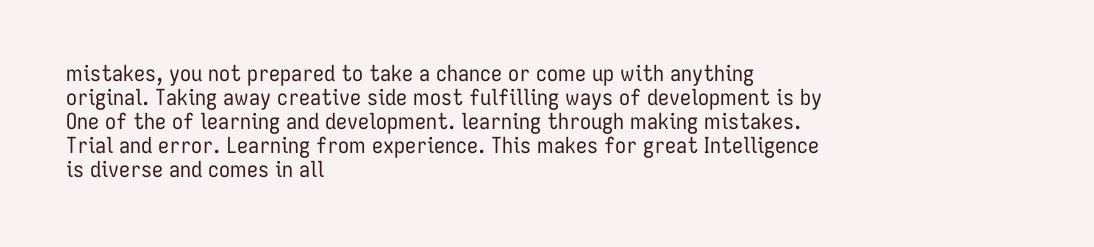mistakes, you not prepared to take a chance or come up with anything original. Taking away creative side most fulfilling ways of development is by One of the of learning and development. learning through making mistakes. Trial and error. Learning from experience. This makes for great Intelligence is diverse and comes in all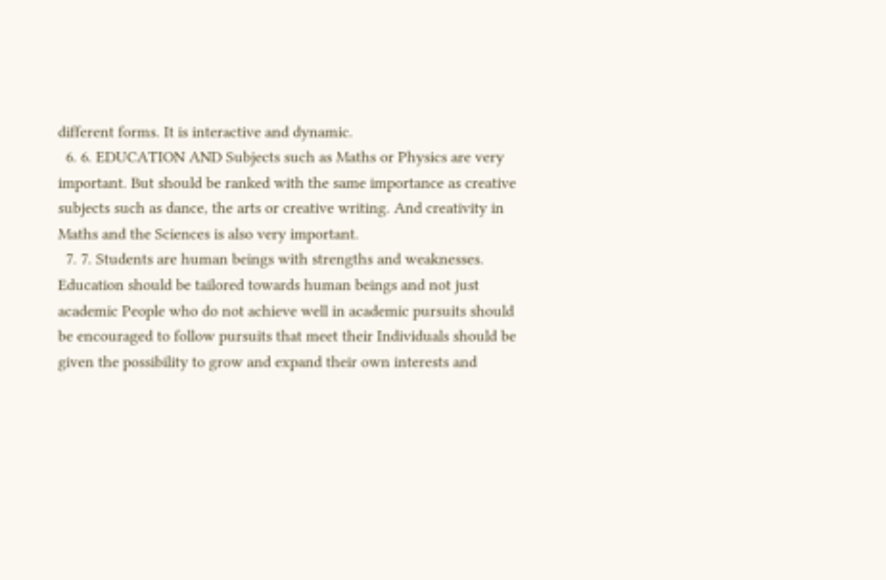different forms. It is interactive and dynamic.
  6. 6. EDUCATION AND Subjects such as Maths or Physics are very important. But should be ranked with the same importance as creative subjects such as dance, the arts or creative writing. And creativity in Maths and the Sciences is also very important.
  7. 7. Students are human beings with strengths and weaknesses. Education should be tailored towards human beings and not just academic People who do not achieve well in academic pursuits should be encouraged to follow pursuits that meet their Individuals should be given the possibility to grow and expand their own interests and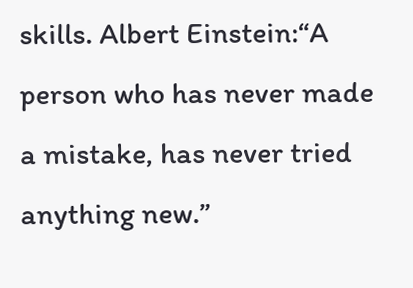skills. Albert Einstein:“A person who has never made a mistake, has never tried anything new.”